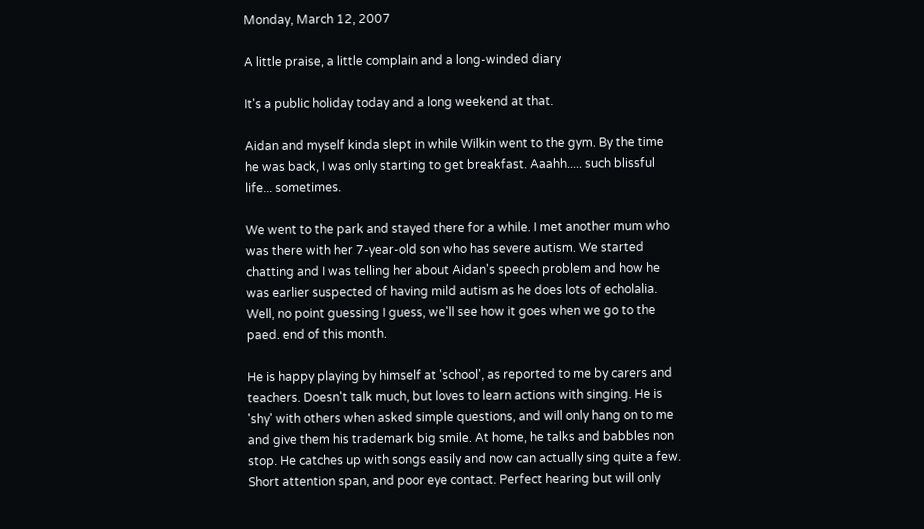Monday, March 12, 2007

A little praise, a little complain and a long-winded diary

It's a public holiday today and a long weekend at that.

Aidan and myself kinda slept in while Wilkin went to the gym. By the time he was back, I was only starting to get breakfast. Aaahh..... such blissful life... sometimes.

We went to the park and stayed there for a while. I met another mum who was there with her 7-year-old son who has severe autism. We started chatting and I was telling her about Aidan's speech problem and how he was earlier suspected of having mild autism as he does lots of echolalia. Well, no point guessing I guess, we'll see how it goes when we go to the paed. end of this month.

He is happy playing by himself at 'school', as reported to me by carers and teachers. Doesn't talk much, but loves to learn actions with singing. He is 'shy' with others when asked simple questions, and will only hang on to me and give them his trademark big smile. At home, he talks and babbles non stop. He catches up with songs easily and now can actually sing quite a few. Short attention span, and poor eye contact. Perfect hearing but will only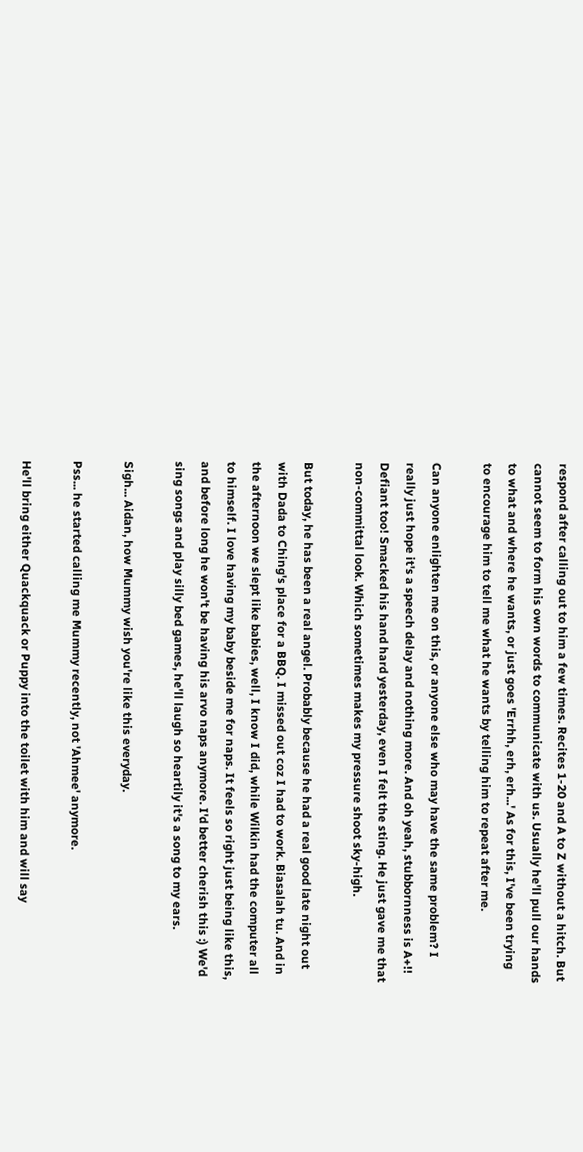respond after calling out to him a few times. Recites 1-20 and A to Z without a hitch. But cannot seem to form his own words to communicate with us. Usually he'll pull our hands to what and where he wants, or just goes 'Errhh, erh, erh...' As for this, I've been trying to encourage him to tell me what he wants by telling him to repeat after me.

Can anyone enlighten me on this, or anyone else who may have the same problem? I really just hope it's a speech delay and nothing more. And oh yeah, stubbornness is A+!! Defiant too! Smacked his hand hard yesterday, even I felt the sting. He just gave me that non-committal look. Which sometimes makes my pressure shoot sky-high.

But today, he has been a real angel. Probably because he had a real good late night out with Dada to Ching's place for a BBQ. I missed out coz I had to work. Biasalah tu. And in the afternoon we slept like babies, well, I know I did, while Wilkin had the computer all to himself. I love having my baby beside me for naps. It feels so right just being like this, and before long he won't be having his arvo naps anymore. I'd better cherish this :) We'd sing songs and play silly bed games, he'll laugh so heartily it's a song to my ears.

Sigh... Aidan, how Mummy wish you're like this everyday.

Pss... he started calling me Mummy recently, not 'Ahmee' anymore.

He'll bring either Quackquack or Puppy into the toilet with him and will say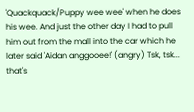'Quackquack/Puppy wee wee' when he does his wee. And just the other day I had to pull him out from the mall into the car which he later said 'Aidan anggooee!' (angry) Tsk, tsk... that's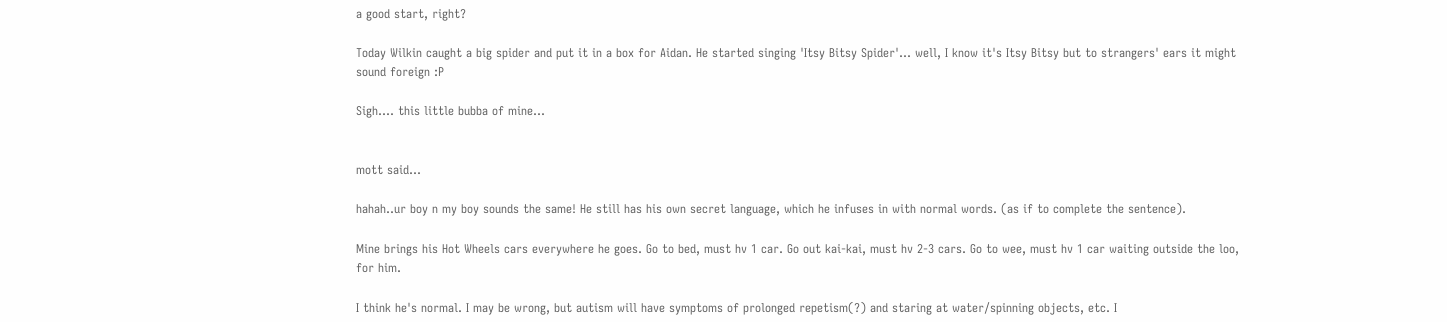a good start, right?

Today Wilkin caught a big spider and put it in a box for Aidan. He started singing 'Itsy Bitsy Spider'... well, I know it's Itsy Bitsy but to strangers' ears it might sound foreign :P

Sigh.... this little bubba of mine...


mott said...

hahah..ur boy n my boy sounds the same! He still has his own secret language, which he infuses in with normal words. (as if to complete the sentence).

Mine brings his Hot Wheels cars everywhere he goes. Go to bed, must hv 1 car. Go out kai-kai, must hv 2-3 cars. Go to wee, must hv 1 car waiting outside the loo, for him.

I think he's normal. I may be wrong, but autism will have symptoms of prolonged repetism(?) and staring at water/spinning objects, etc. I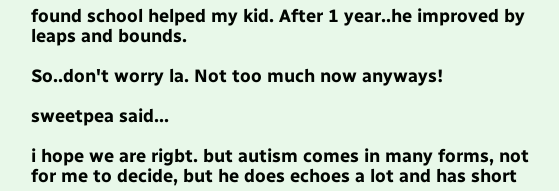found school helped my kid. After 1 year..he improved by leaps and bounds.

So..don't worry la. Not too much now anyways!

sweetpea said...

i hope we are rigbt. but autism comes in many forms, not for me to decide, but he does echoes a lot and has short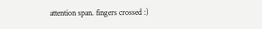attention span. fingers crossed :)